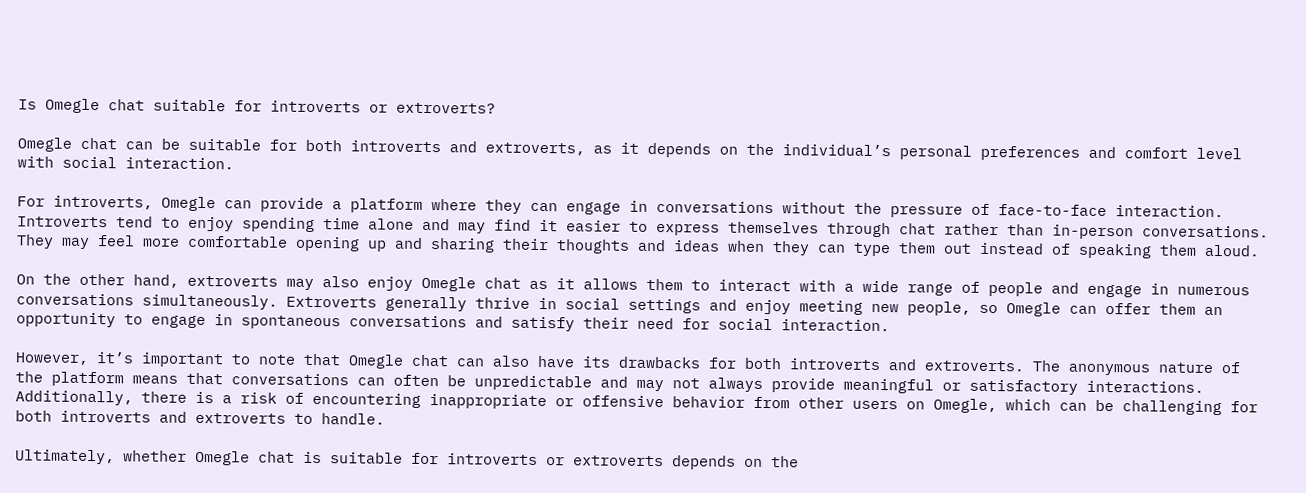Is Omegle chat suitable for introverts or extroverts?

Omegle chat can be suitable for both introverts and extroverts, as it depends on the individual’s personal preferences and comfort level with social interaction.

For introverts, Omegle can provide a platform where they can engage in conversations without the pressure of face-to-face interaction. Introverts tend to enjoy spending time alone and may find it easier to express themselves through chat rather than in-person conversations. They may feel more comfortable opening up and sharing their thoughts and ideas when they can type them out instead of speaking them aloud.

On the other hand, extroverts may also enjoy Omegle chat as it allows them to interact with a wide range of people and engage in numerous conversations simultaneously. Extroverts generally thrive in social settings and enjoy meeting new people, so Omegle can offer them an opportunity to engage in spontaneous conversations and satisfy their need for social interaction.

However, it’s important to note that Omegle chat can also have its drawbacks for both introverts and extroverts. The anonymous nature of the platform means that conversations can often be unpredictable and may not always provide meaningful or satisfactory interactions. Additionally, there is a risk of encountering inappropriate or offensive behavior from other users on Omegle, which can be challenging for both introverts and extroverts to handle.

Ultimately, whether Omegle chat is suitable for introverts or extroverts depends on the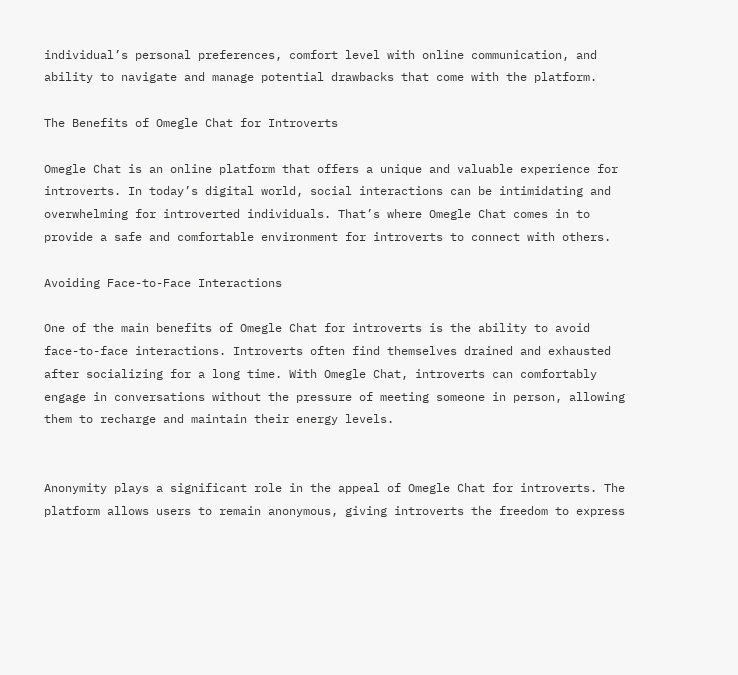individual’s personal preferences, comfort level with online communication, and ability to navigate and manage potential drawbacks that come with the platform.

The Benefits of Omegle Chat for Introverts

Omegle Chat is an online platform that offers a unique and valuable experience for introverts. In today’s digital world, social interactions can be intimidating and overwhelming for introverted individuals. That’s where Omegle Chat comes in to provide a safe and comfortable environment for introverts to connect with others.

Avoiding Face-to-Face Interactions

One of the main benefits of Omegle Chat for introverts is the ability to avoid face-to-face interactions. Introverts often find themselves drained and exhausted after socializing for a long time. With Omegle Chat, introverts can comfortably engage in conversations without the pressure of meeting someone in person, allowing them to recharge and maintain their energy levels.


Anonymity plays a significant role in the appeal of Omegle Chat for introverts. The platform allows users to remain anonymous, giving introverts the freedom to express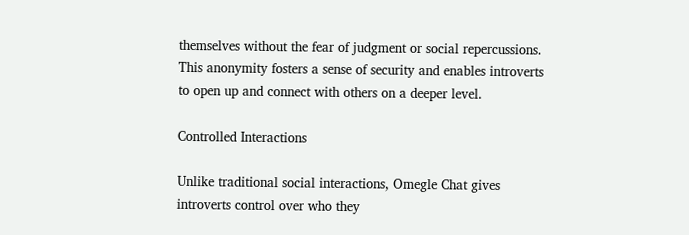themselves without the fear of judgment or social repercussions. This anonymity fosters a sense of security and enables introverts to open up and connect with others on a deeper level.

Controlled Interactions

Unlike traditional social interactions, Omegle Chat gives introverts control over who they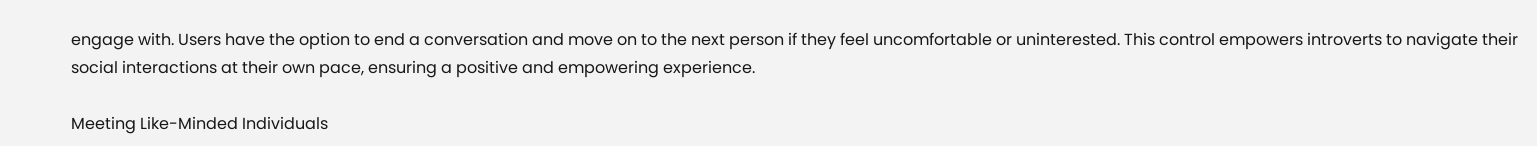engage with. Users have the option to end a conversation and move on to the next person if they feel uncomfortable or uninterested. This control empowers introverts to navigate their social interactions at their own pace, ensuring a positive and empowering experience.

Meeting Like-Minded Individuals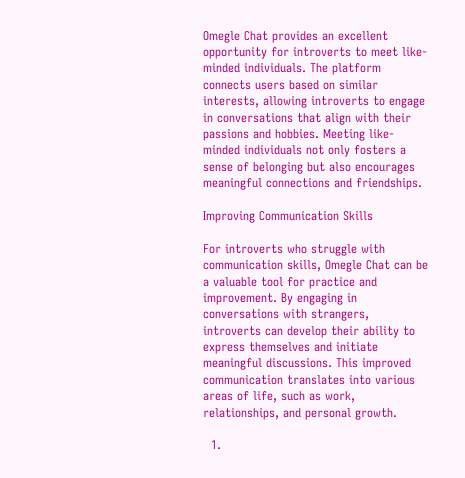Omegle Chat provides an excellent opportunity for introverts to meet like-minded individuals. The platform connects users based on similar interests, allowing introverts to engage in conversations that align with their passions and hobbies. Meeting like-minded individuals not only fosters a sense of belonging but also encourages meaningful connections and friendships.

Improving Communication Skills

For introverts who struggle with communication skills, Omegle Chat can be a valuable tool for practice and improvement. By engaging in conversations with strangers, introverts can develop their ability to express themselves and initiate meaningful discussions. This improved communication translates into various areas of life, such as work, relationships, and personal growth.

  1.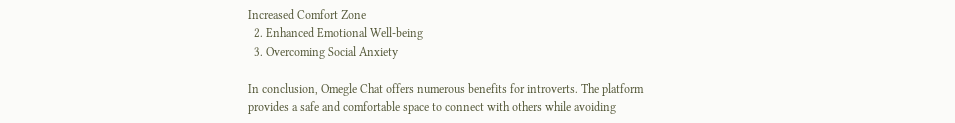Increased Comfort Zone
  2. Enhanced Emotional Well-being
  3. Overcoming Social Anxiety

In conclusion, Omegle Chat offers numerous benefits for introverts. The platform provides a safe and comfortable space to connect with others while avoiding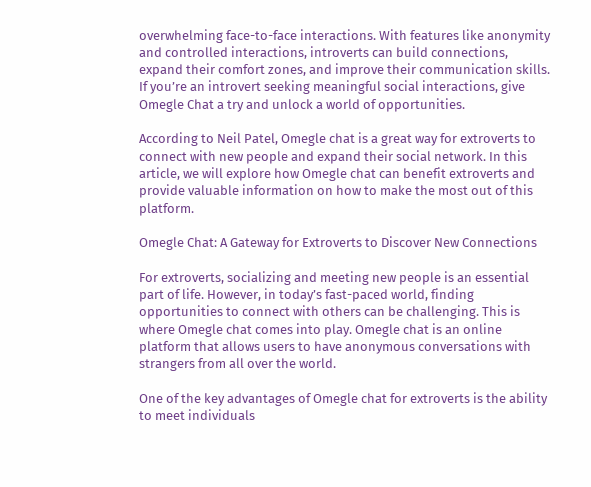overwhelming face-to-face interactions. With features like anonymity and controlled interactions, introverts can build connections, expand their comfort zones, and improve their communication skills. If you’re an introvert seeking meaningful social interactions, give Omegle Chat a try and unlock a world of opportunities.

According to Neil Patel, Omegle chat is a great way for extroverts to connect with new people and expand their social network. In this article, we will explore how Omegle chat can benefit extroverts and provide valuable information on how to make the most out of this platform.

Omegle Chat: A Gateway for Extroverts to Discover New Connections

For extroverts, socializing and meeting new people is an essential part of life. However, in today’s fast-paced world, finding opportunities to connect with others can be challenging. This is where Omegle chat comes into play. Omegle chat is an online platform that allows users to have anonymous conversations with strangers from all over the world.

One of the key advantages of Omegle chat for extroverts is the ability to meet individuals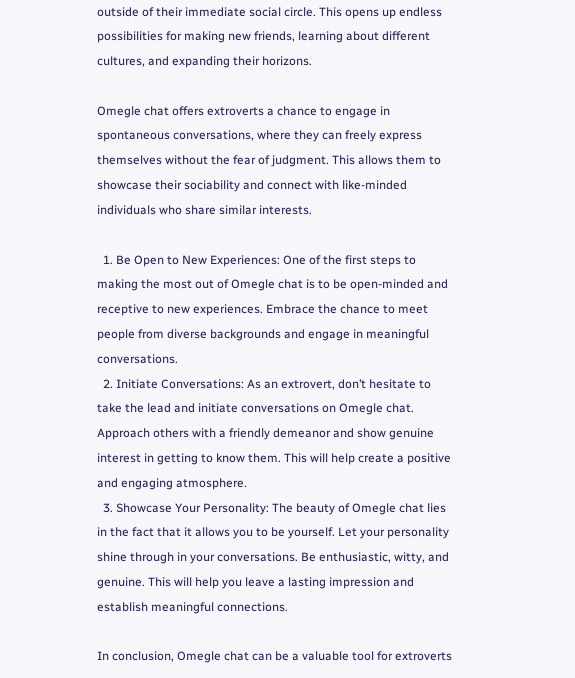outside of their immediate social circle. This opens up endless possibilities for making new friends, learning about different cultures, and expanding their horizons.

Omegle chat offers extroverts a chance to engage in spontaneous conversations, where they can freely express themselves without the fear of judgment. This allows them to showcase their sociability and connect with like-minded individuals who share similar interests.

  1. Be Open to New Experiences: One of the first steps to making the most out of Omegle chat is to be open-minded and receptive to new experiences. Embrace the chance to meet people from diverse backgrounds and engage in meaningful conversations.
  2. Initiate Conversations: As an extrovert, don’t hesitate to take the lead and initiate conversations on Omegle chat. Approach others with a friendly demeanor and show genuine interest in getting to know them. This will help create a positive and engaging atmosphere.
  3. Showcase Your Personality: The beauty of Omegle chat lies in the fact that it allows you to be yourself. Let your personality shine through in your conversations. Be enthusiastic, witty, and genuine. This will help you leave a lasting impression and establish meaningful connections.

In conclusion, Omegle chat can be a valuable tool for extroverts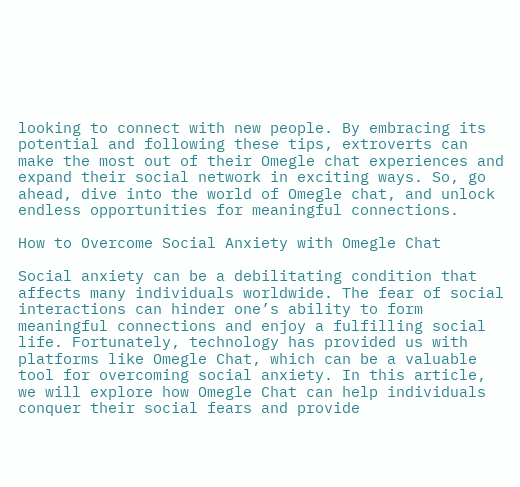looking to connect with new people. By embracing its potential and following these tips, extroverts can make the most out of their Omegle chat experiences and expand their social network in exciting ways. So, go ahead, dive into the world of Omegle chat, and unlock endless opportunities for meaningful connections.

How to Overcome Social Anxiety with Omegle Chat

Social anxiety can be a debilitating condition that affects many individuals worldwide. The fear of social interactions can hinder one’s ability to form meaningful connections and enjoy a fulfilling social life. Fortunately, technology has provided us with platforms like Omegle Chat, which can be a valuable tool for overcoming social anxiety. In this article, we will explore how Omegle Chat can help individuals conquer their social fears and provide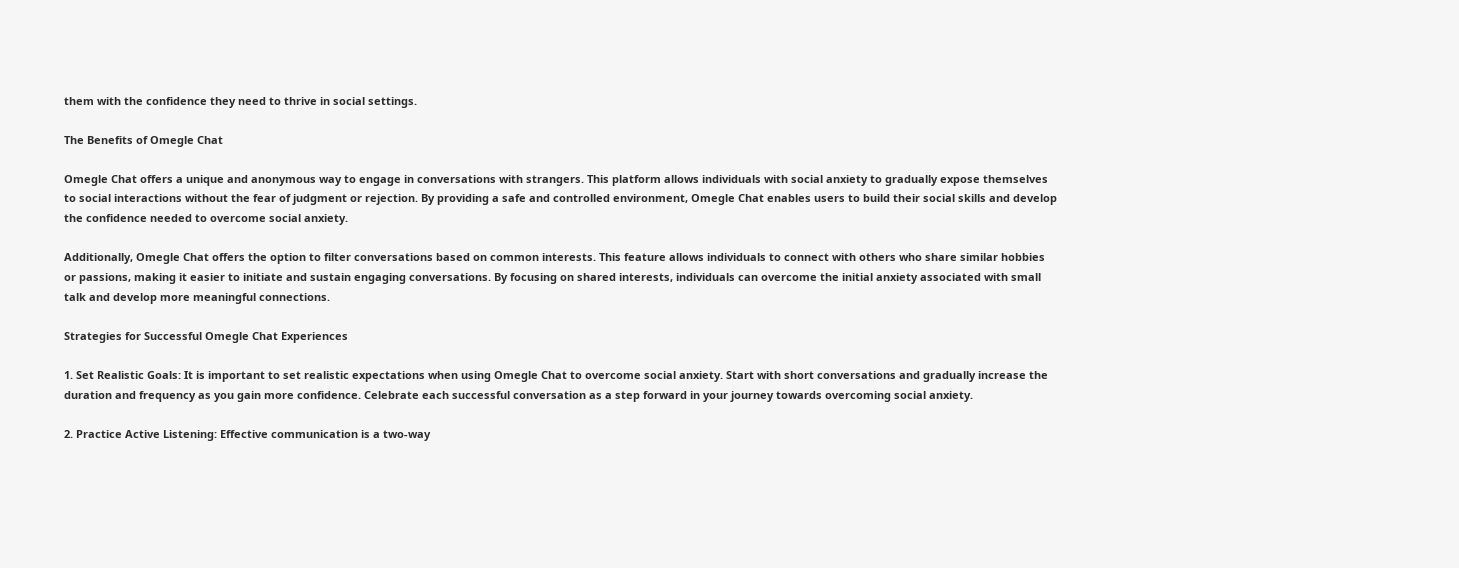them with the confidence they need to thrive in social settings.

The Benefits of Omegle Chat

Omegle Chat offers a unique and anonymous way to engage in conversations with strangers. This platform allows individuals with social anxiety to gradually expose themselves to social interactions without the fear of judgment or rejection. By providing a safe and controlled environment, Omegle Chat enables users to build their social skills and develop the confidence needed to overcome social anxiety.

Additionally, Omegle Chat offers the option to filter conversations based on common interests. This feature allows individuals to connect with others who share similar hobbies or passions, making it easier to initiate and sustain engaging conversations. By focusing on shared interests, individuals can overcome the initial anxiety associated with small talk and develop more meaningful connections.

Strategies for Successful Omegle Chat Experiences

1. Set Realistic Goals: It is important to set realistic expectations when using Omegle Chat to overcome social anxiety. Start with short conversations and gradually increase the duration and frequency as you gain more confidence. Celebrate each successful conversation as a step forward in your journey towards overcoming social anxiety.

2. Practice Active Listening: Effective communication is a two-way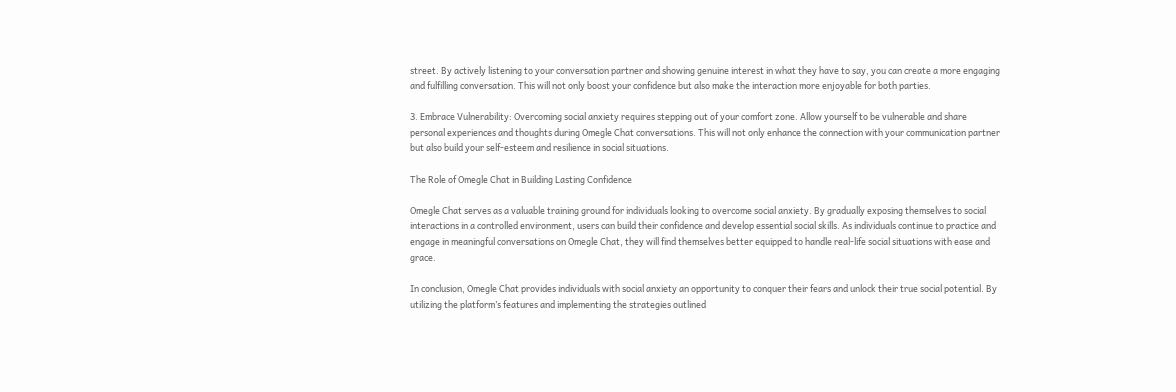street. By actively listening to your conversation partner and showing genuine interest in what they have to say, you can create a more engaging and fulfilling conversation. This will not only boost your confidence but also make the interaction more enjoyable for both parties.

3. Embrace Vulnerability: Overcoming social anxiety requires stepping out of your comfort zone. Allow yourself to be vulnerable and share personal experiences and thoughts during Omegle Chat conversations. This will not only enhance the connection with your communication partner but also build your self-esteem and resilience in social situations.

The Role of Omegle Chat in Building Lasting Confidence

Omegle Chat serves as a valuable training ground for individuals looking to overcome social anxiety. By gradually exposing themselves to social interactions in a controlled environment, users can build their confidence and develop essential social skills. As individuals continue to practice and engage in meaningful conversations on Omegle Chat, they will find themselves better equipped to handle real-life social situations with ease and grace.

In conclusion, Omegle Chat provides individuals with social anxiety an opportunity to conquer their fears and unlock their true social potential. By utilizing the platform’s features and implementing the strategies outlined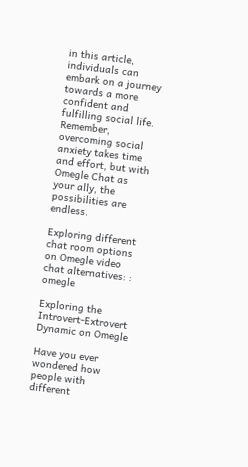in this article, individuals can embark on a journey towards a more confident and fulfilling social life. Remember, overcoming social anxiety takes time and effort, but with Omegle Chat as your ally, the possibilities are endless.

Exploring different chat room options on Omegle video chat alternatives: : omegle

Exploring the Introvert-Extrovert Dynamic on Omegle

Have you ever wondered how people with different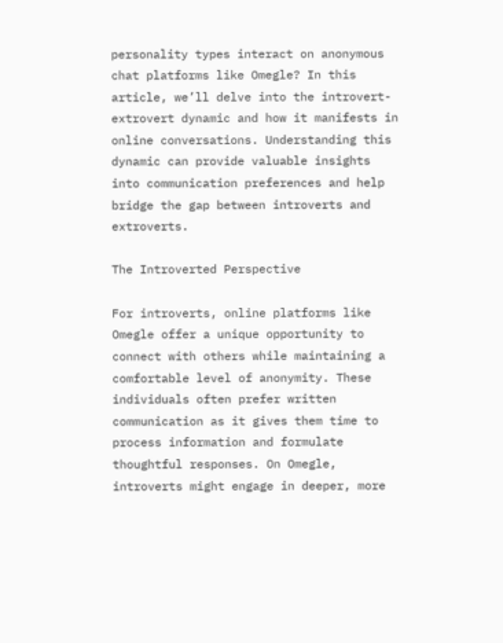personality types interact on anonymous chat platforms like Omegle? In this article, we’ll delve into the introvert-extrovert dynamic and how it manifests in online conversations. Understanding this dynamic can provide valuable insights into communication preferences and help bridge the gap between introverts and extroverts.

The Introverted Perspective

For introverts, online platforms like Omegle offer a unique opportunity to connect with others while maintaining a comfortable level of anonymity. These individuals often prefer written communication as it gives them time to process information and formulate thoughtful responses. On Omegle, introverts might engage in deeper, more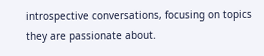introspective conversations, focusing on topics they are passionate about.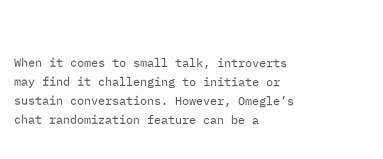When it comes to small talk, introverts may find it challenging to initiate or sustain conversations. However, Omegle’s chat randomization feature can be a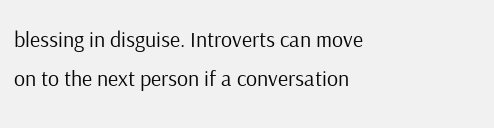blessing in disguise. Introverts can move on to the next person if a conversation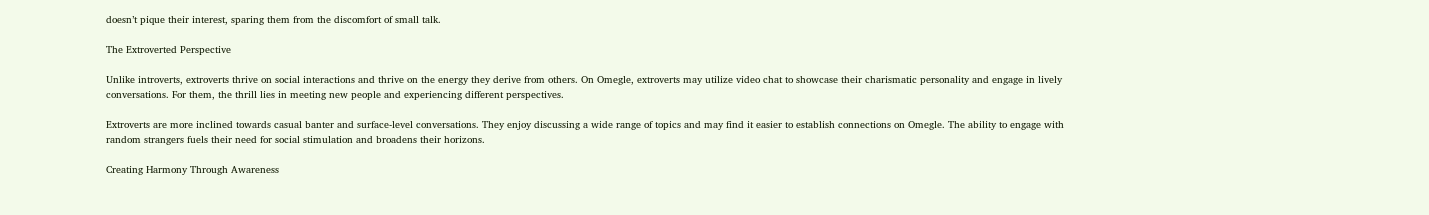doesn’t pique their interest, sparing them from the discomfort of small talk.

The Extroverted Perspective

Unlike introverts, extroverts thrive on social interactions and thrive on the energy they derive from others. On Omegle, extroverts may utilize video chat to showcase their charismatic personality and engage in lively conversations. For them, the thrill lies in meeting new people and experiencing different perspectives.

Extroverts are more inclined towards casual banter and surface-level conversations. They enjoy discussing a wide range of topics and may find it easier to establish connections on Omegle. The ability to engage with random strangers fuels their need for social stimulation and broadens their horizons.

Creating Harmony Through Awareness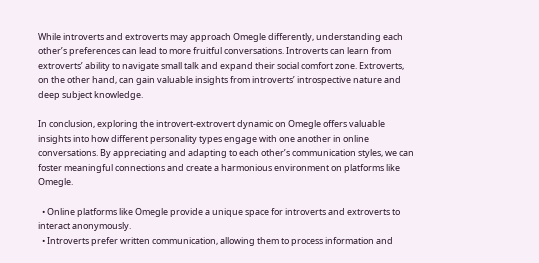While introverts and extroverts may approach Omegle differently, understanding each other’s preferences can lead to more fruitful conversations. Introverts can learn from extroverts’ ability to navigate small talk and expand their social comfort zone. Extroverts, on the other hand, can gain valuable insights from introverts’ introspective nature and deep subject knowledge.

In conclusion, exploring the introvert-extrovert dynamic on Omegle offers valuable insights into how different personality types engage with one another in online conversations. By appreciating and adapting to each other’s communication styles, we can foster meaningful connections and create a harmonious environment on platforms like Omegle.

  • Online platforms like Omegle provide a unique space for introverts and extroverts to interact anonymously.
  • Introverts prefer written communication, allowing them to process information and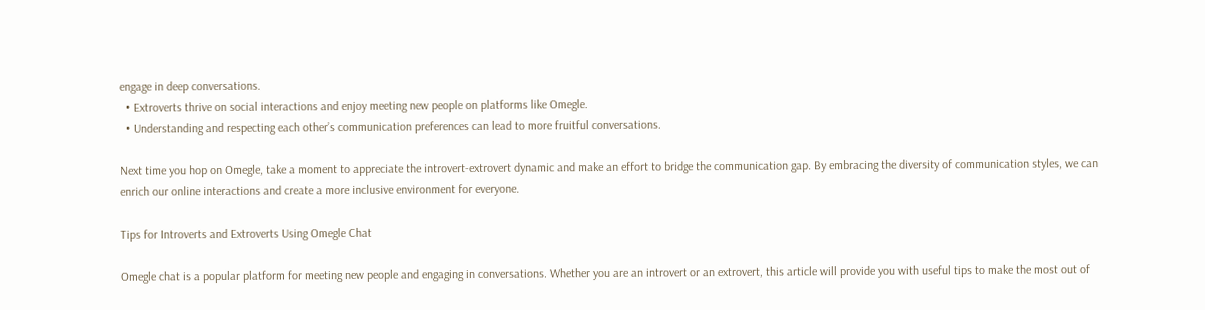engage in deep conversations.
  • Extroverts thrive on social interactions and enjoy meeting new people on platforms like Omegle.
  • Understanding and respecting each other’s communication preferences can lead to more fruitful conversations.

Next time you hop on Omegle, take a moment to appreciate the introvert-extrovert dynamic and make an effort to bridge the communication gap. By embracing the diversity of communication styles, we can enrich our online interactions and create a more inclusive environment for everyone.

Tips for Introverts and Extroverts Using Omegle Chat

Omegle chat is a popular platform for meeting new people and engaging in conversations. Whether you are an introvert or an extrovert, this article will provide you with useful tips to make the most out of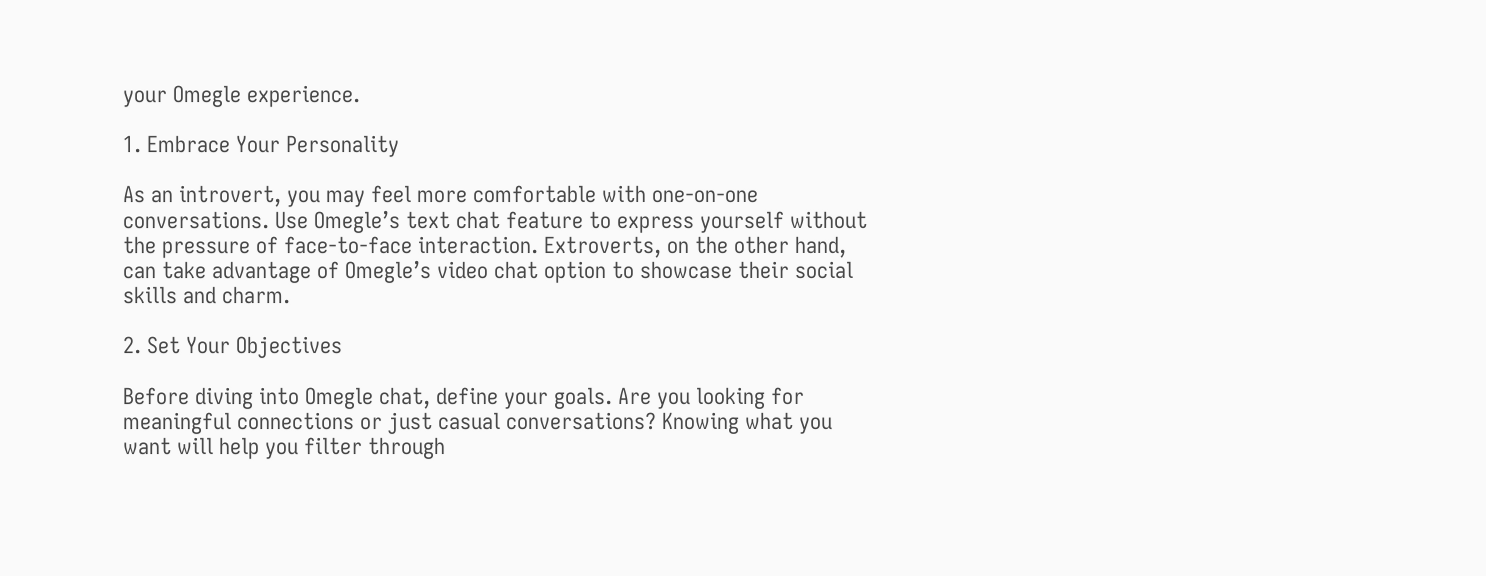your Omegle experience.

1. Embrace Your Personality

As an introvert, you may feel more comfortable with one-on-one conversations. Use Omegle’s text chat feature to express yourself without the pressure of face-to-face interaction. Extroverts, on the other hand, can take advantage of Omegle’s video chat option to showcase their social skills and charm.

2. Set Your Objectives

Before diving into Omegle chat, define your goals. Are you looking for meaningful connections or just casual conversations? Knowing what you want will help you filter through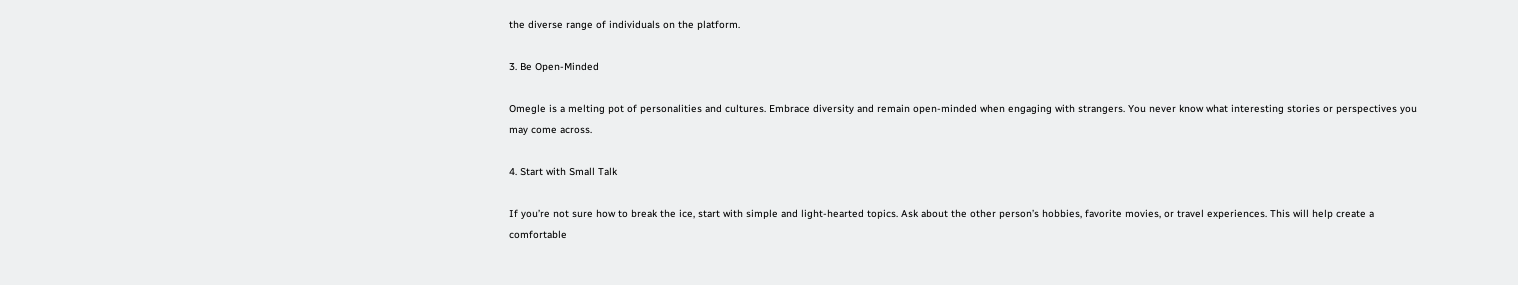the diverse range of individuals on the platform.

3. Be Open-Minded

Omegle is a melting pot of personalities and cultures. Embrace diversity and remain open-minded when engaging with strangers. You never know what interesting stories or perspectives you may come across.

4. Start with Small Talk

If you’re not sure how to break the ice, start with simple and light-hearted topics. Ask about the other person’s hobbies, favorite movies, or travel experiences. This will help create a comfortable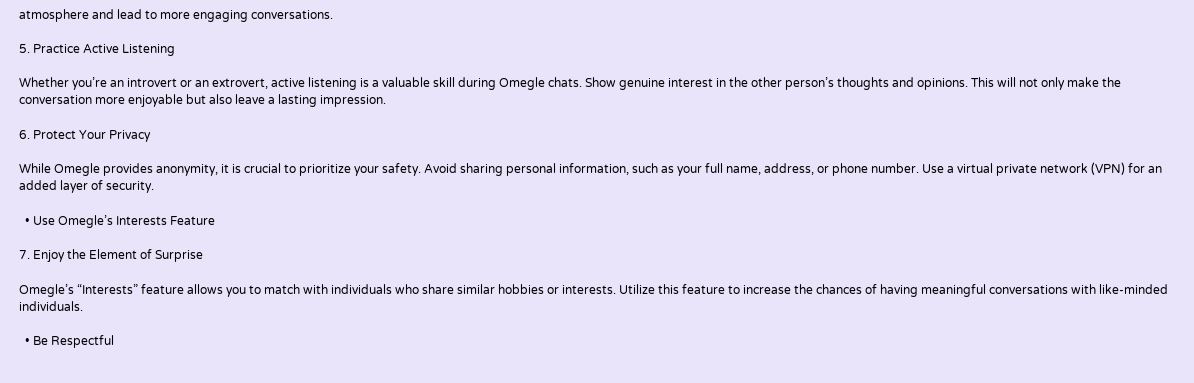atmosphere and lead to more engaging conversations.

5. Practice Active Listening

Whether you’re an introvert or an extrovert, active listening is a valuable skill during Omegle chats. Show genuine interest in the other person’s thoughts and opinions. This will not only make the conversation more enjoyable but also leave a lasting impression.

6. Protect Your Privacy

While Omegle provides anonymity, it is crucial to prioritize your safety. Avoid sharing personal information, such as your full name, address, or phone number. Use a virtual private network (VPN) for an added layer of security.

  • Use Omegle’s Interests Feature

7. Enjoy the Element of Surprise

Omegle’s “Interests” feature allows you to match with individuals who share similar hobbies or interests. Utilize this feature to increase the chances of having meaningful conversations with like-minded individuals.

  • Be Respectful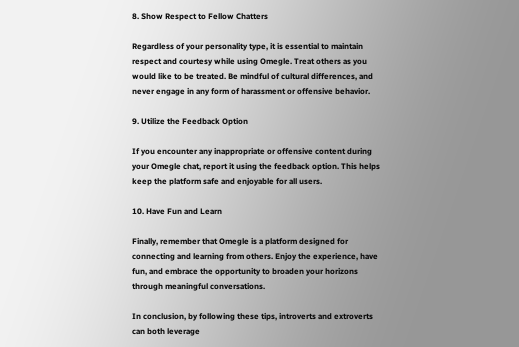8. Show Respect to Fellow Chatters

Regardless of your personality type, it is essential to maintain respect and courtesy while using Omegle. Treat others as you would like to be treated. Be mindful of cultural differences, and never engage in any form of harassment or offensive behavior.

9. Utilize the Feedback Option

If you encounter any inappropriate or offensive content during your Omegle chat, report it using the feedback option. This helps keep the platform safe and enjoyable for all users.

10. Have Fun and Learn

Finally, remember that Omegle is a platform designed for connecting and learning from others. Enjoy the experience, have fun, and embrace the opportunity to broaden your horizons through meaningful conversations.

In conclusion, by following these tips, introverts and extroverts can both leverage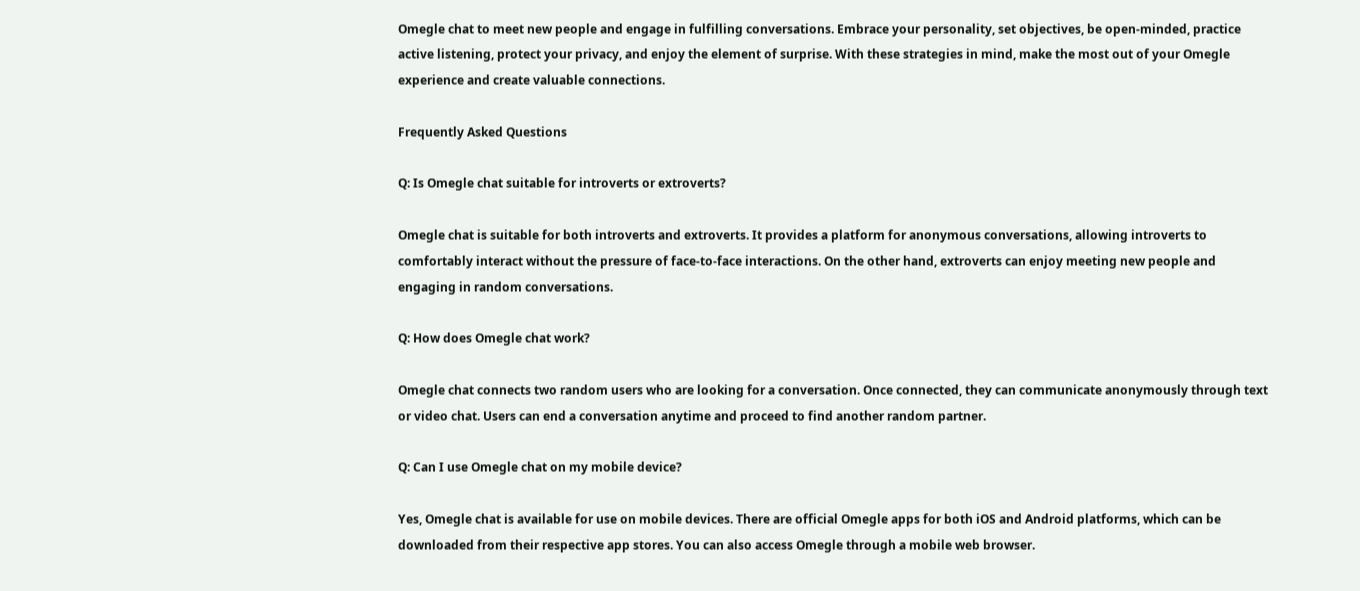Omegle chat to meet new people and engage in fulfilling conversations. Embrace your personality, set objectives, be open-minded, practice active listening, protect your privacy, and enjoy the element of surprise. With these strategies in mind, make the most out of your Omegle experience and create valuable connections.

Frequently Asked Questions

Q: Is Omegle chat suitable for introverts or extroverts?

Omegle chat is suitable for both introverts and extroverts. It provides a platform for anonymous conversations, allowing introverts to comfortably interact without the pressure of face-to-face interactions. On the other hand, extroverts can enjoy meeting new people and engaging in random conversations.

Q: How does Omegle chat work?

Omegle chat connects two random users who are looking for a conversation. Once connected, they can communicate anonymously through text or video chat. Users can end a conversation anytime and proceed to find another random partner.

Q: Can I use Omegle chat on my mobile device?

Yes, Omegle chat is available for use on mobile devices. There are official Omegle apps for both iOS and Android platforms, which can be downloaded from their respective app stores. You can also access Omegle through a mobile web browser.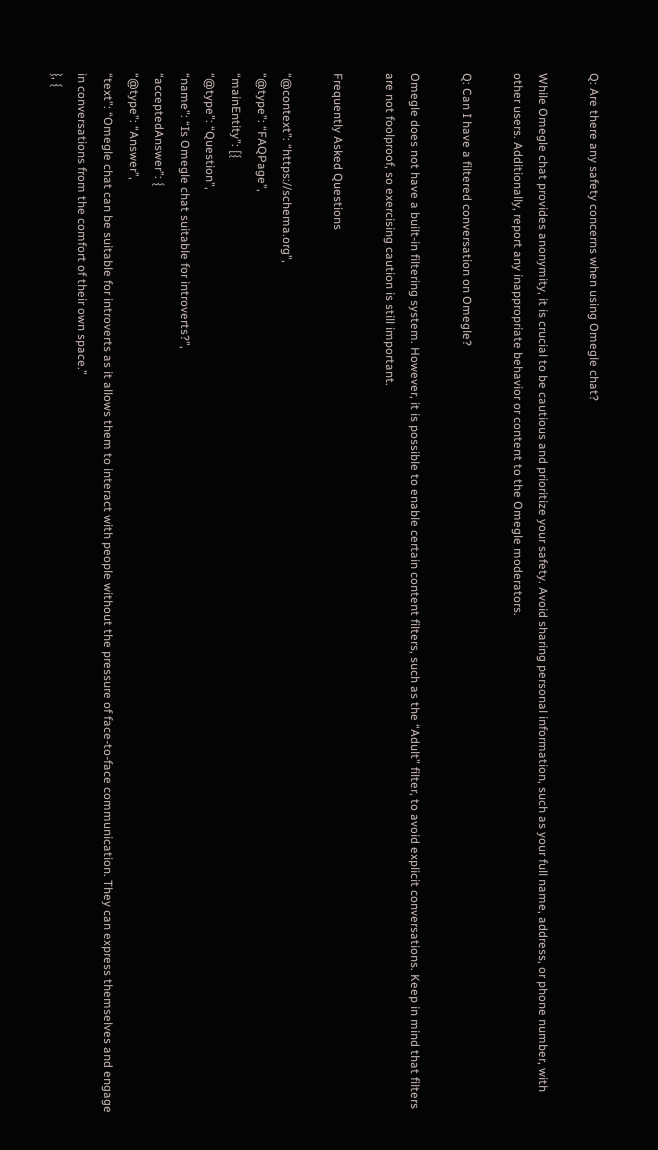Q: Are there any safety concerns when using Omegle chat?

While Omegle chat provides anonymity, it is crucial to be cautious and prioritize your safety. Avoid sharing personal information, such as your full name, address, or phone number, with other users. Additionally, report any inappropriate behavior or content to the Omegle moderators.

Q: Can I have a filtered conversation on Omegle?

Omegle does not have a built-in filtering system. However, it is possible to enable certain content filters, such as the “Adult” filter, to avoid explicit conversations. Keep in mind that filters are not foolproof, so exercising caution is still important.

Frequently Asked Questions

“@context”: “https://schema.org”,
“@type”: “FAQPage”,
“mainEntity”: [{
“@type”: “Question”,
“name”: “Is Omegle chat suitable for introverts?”,
“acceptedAnswer”: {
“@type”: “Answer”,
“text”: “Omegle chat can be suitable for introverts as it allows them to interact with people without the pressure of face-to-face communication. They can express themselves and engage in conversations from the comfort of their own space.”
}, {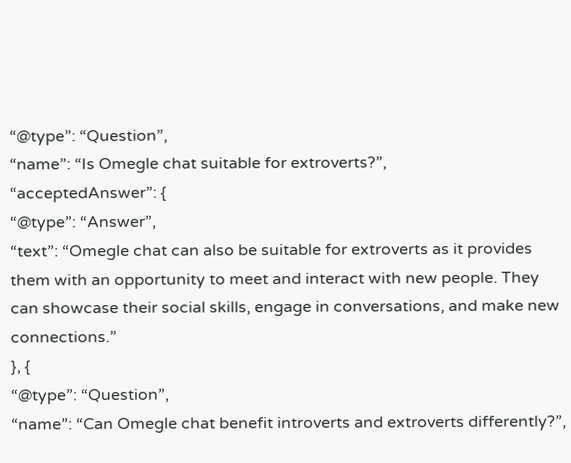“@type”: “Question”,
“name”: “Is Omegle chat suitable for extroverts?”,
“acceptedAnswer”: {
“@type”: “Answer”,
“text”: “Omegle chat can also be suitable for extroverts as it provides them with an opportunity to meet and interact with new people. They can showcase their social skills, engage in conversations, and make new connections.”
}, {
“@type”: “Question”,
“name”: “Can Omegle chat benefit introverts and extroverts differently?”,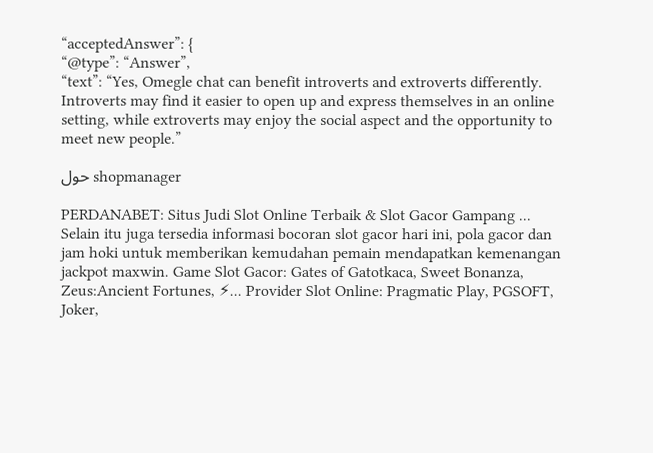“acceptedAnswer”: {
“@type”: “Answer”,
“text”: “Yes, Omegle chat can benefit introverts and extroverts differently. Introverts may find it easier to open up and express themselves in an online setting, while extroverts may enjoy the social aspect and the opportunity to meet new people.”

حول shopmanager

PERDANABET: Situs Judi Slot Online Terbaik & Slot Gacor Gampang ... Selain itu juga tersedia informasi bocoran slot gacor hari ini, pola gacor dan jam hoki untuk memberikan kemudahan pemain mendapatkan kemenangan jackpot maxwin. Game Slot Gacor: Gates of Gatotkaca, Sweet Bonanza, Zeus:Ancient Fortunes, ⚡... Provider Slot Online: Pragmatic Play, PGSOFT, Joker,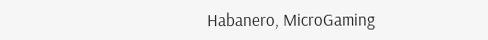Habanero, MicroGaming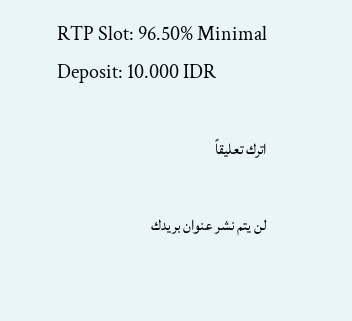RTP Slot: 96.50% Minimal Deposit: 10.000 IDR

اترك تعليقاً

لن يتم نشر عنوان بريدك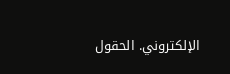الإلكتروني. الحقول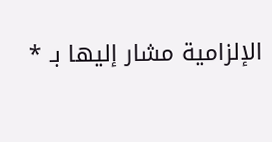الإلزامية مشار إليها بـ *